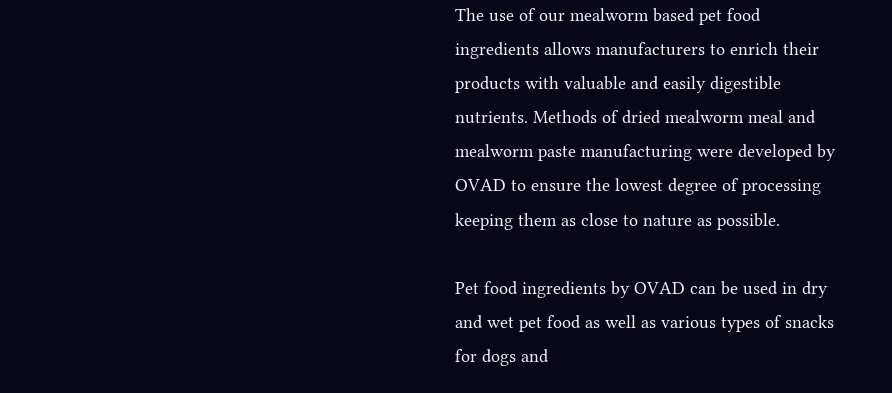The use of our mealworm based pet food ingredients allows manufacturers to enrich their products with valuable and easily digestible nutrients. Methods of dried mealworm meal and mealworm paste manufacturing were developed by OVAD to ensure the lowest degree of processing keeping them as close to nature as possible.

Pet food ingredients by OVAD can be used in dry and wet pet food as well as various types of snacks for dogs and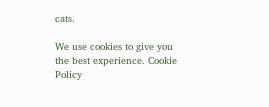cats.

We use cookies to give you the best experience. Cookie Policy